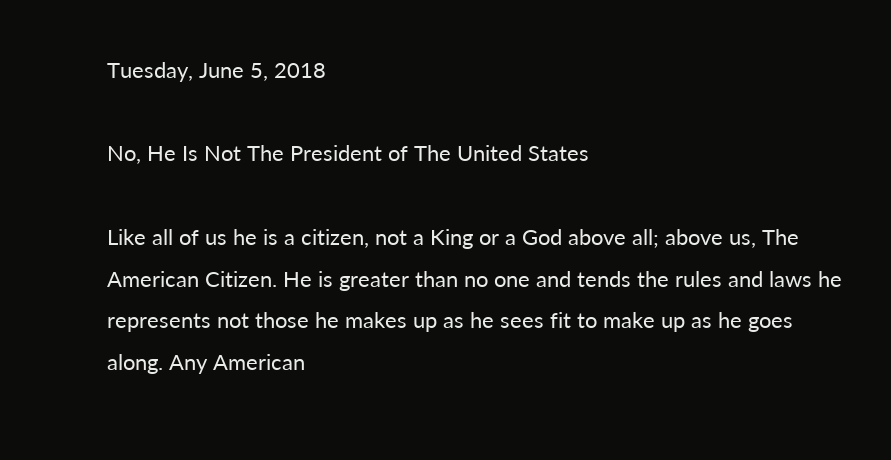Tuesday, June 5, 2018

No, He Is Not The President of The United States

Like all of us he is a citizen, not a King or a God above all; above us, The American Citizen. He is greater than no one and tends the rules and laws he represents not those he makes up as he sees fit to make up as he goes along. Any American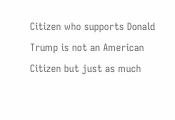Citizen who supports Donald Trump is not an American Citizen but just as much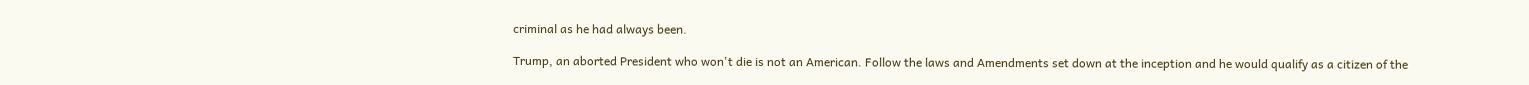criminal as he had always been.

Trump, an aborted President who won't die is not an American. Follow the laws and Amendments set down at the inception and he would qualify as a citizen of the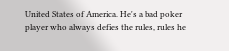United States of America. He's a bad poker player who always defies the rules, rules he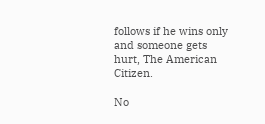follows if he wins only and someone gets hurt, The American Citizen.

No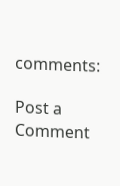comments:

Post a Comment